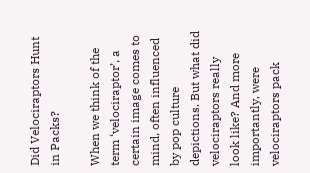Did Velociraptors Hunt in Packs?

When we think of the term ‘velociraptor’, a certain image comes to mind, often influenced by pop culture depictions. But what did velociraptors really look like? And more importantly, were velociraptors pack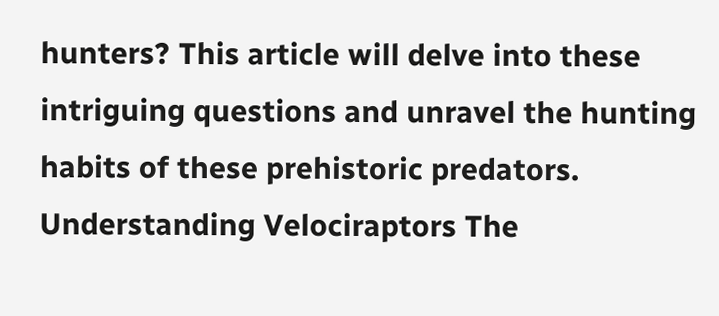hunters? This article will delve into these intriguing questions and unravel the hunting habits of these prehistoric predators. Understanding Velociraptors The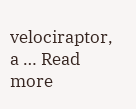velociraptor, a … Read more